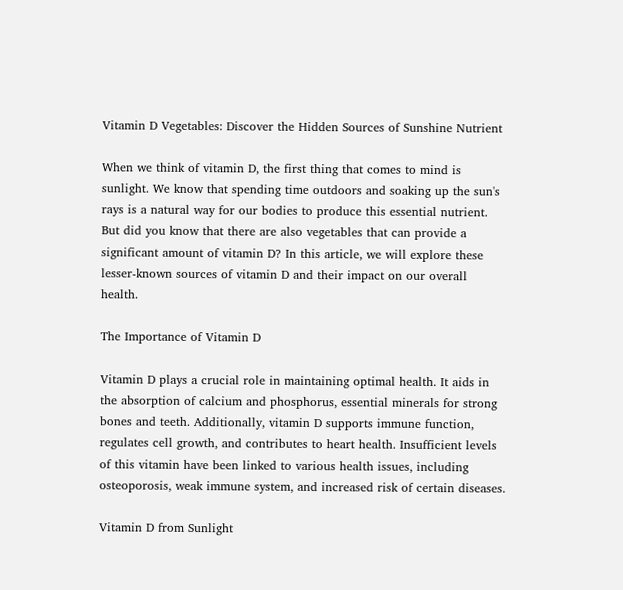Vitamin D Vegetables: Discover the Hidden Sources of Sunshine Nutrient

When we think of vitamin D, the first thing that comes to mind is sunlight. We know that spending time outdoors and soaking up the sun's rays is a natural way for our bodies to produce this essential nutrient. But did you know that there are also vegetables that can provide a significant amount of vitamin D? In this article, we will explore these lesser-known sources of vitamin D and their impact on our overall health.

The Importance of Vitamin D

Vitamin D plays a crucial role in maintaining optimal health. It aids in the absorption of calcium and phosphorus, essential minerals for strong bones and teeth. Additionally, vitamin D supports immune function, regulates cell growth, and contributes to heart health. Insufficient levels of this vitamin have been linked to various health issues, including osteoporosis, weak immune system, and increased risk of certain diseases.

Vitamin D from Sunlight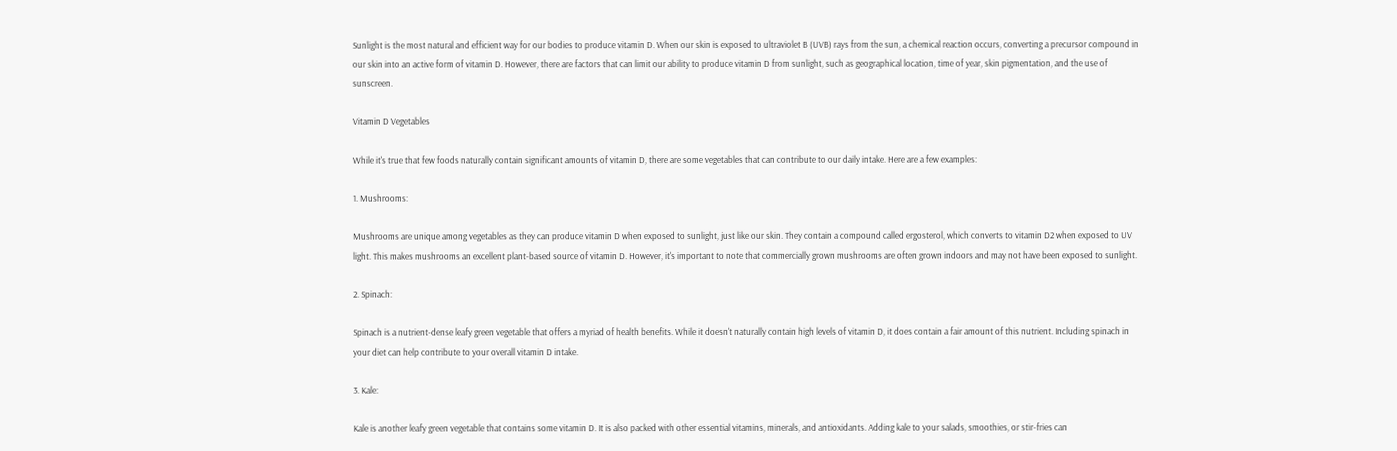Sunlight is the most natural and efficient way for our bodies to produce vitamin D. When our skin is exposed to ultraviolet B (UVB) rays from the sun, a chemical reaction occurs, converting a precursor compound in our skin into an active form of vitamin D. However, there are factors that can limit our ability to produce vitamin D from sunlight, such as geographical location, time of year, skin pigmentation, and the use of sunscreen.

Vitamin D Vegetables

While it's true that few foods naturally contain significant amounts of vitamin D, there are some vegetables that can contribute to our daily intake. Here are a few examples:

1. Mushrooms:

Mushrooms are unique among vegetables as they can produce vitamin D when exposed to sunlight, just like our skin. They contain a compound called ergosterol, which converts to vitamin D2 when exposed to UV light. This makes mushrooms an excellent plant-based source of vitamin D. However, it's important to note that commercially grown mushrooms are often grown indoors and may not have been exposed to sunlight.

2. Spinach:

Spinach is a nutrient-dense leafy green vegetable that offers a myriad of health benefits. While it doesn't naturally contain high levels of vitamin D, it does contain a fair amount of this nutrient. Including spinach in your diet can help contribute to your overall vitamin D intake.

3. Kale:

Kale is another leafy green vegetable that contains some vitamin D. It is also packed with other essential vitamins, minerals, and antioxidants. Adding kale to your salads, smoothies, or stir-fries can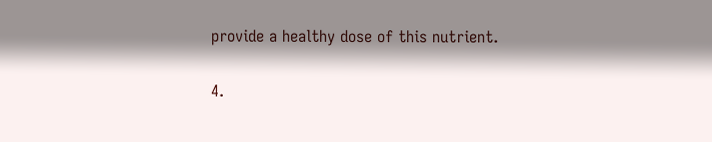provide a healthy dose of this nutrient.

4.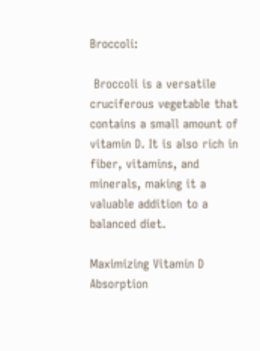Broccoli:

 Broccoli is a versatile cruciferous vegetable that contains a small amount of vitamin D. It is also rich in fiber, vitamins, and minerals, making it a valuable addition to a balanced diet.

Maximizing Vitamin D Absorption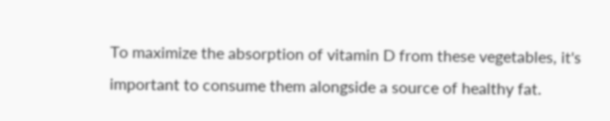To maximize the absorption of vitamin D from these vegetables, it's important to consume them alongside a source of healthy fat.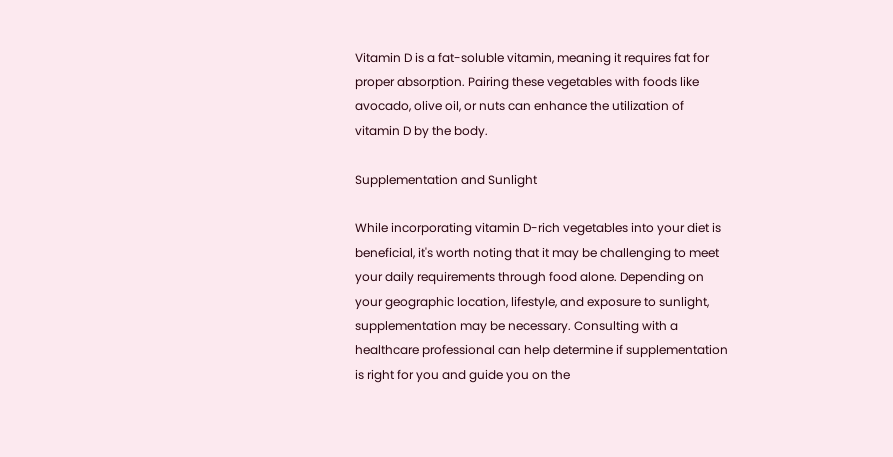Vitamin D is a fat-soluble vitamin, meaning it requires fat for proper absorption. Pairing these vegetables with foods like avocado, olive oil, or nuts can enhance the utilization of vitamin D by the body.

Supplementation and Sunlight

While incorporating vitamin D-rich vegetables into your diet is beneficial, it's worth noting that it may be challenging to meet your daily requirements through food alone. Depending on your geographic location, lifestyle, and exposure to sunlight, supplementation may be necessary. Consulting with a healthcare professional can help determine if supplementation is right for you and guide you on the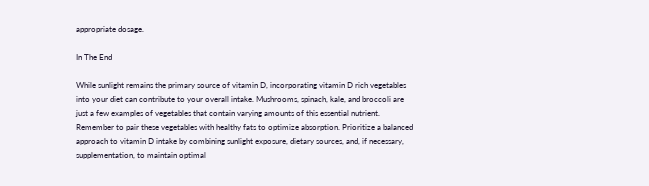appropriate dosage.

In The End

While sunlight remains the primary source of vitamin D, incorporating vitamin D rich vegetables into your diet can contribute to your overall intake. Mushrooms, spinach, kale, and broccoli are just a few examples of vegetables that contain varying amounts of this essential nutrient. Remember to pair these vegetables with healthy fats to optimize absorption. Prioritize a balanced approach to vitamin D intake by combining sunlight exposure, dietary sources, and, if necessary, supplementation, to maintain optimal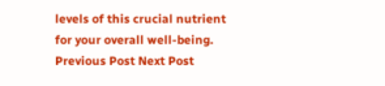levels of this crucial nutrient for your overall well-being.
Previous Post Next Post